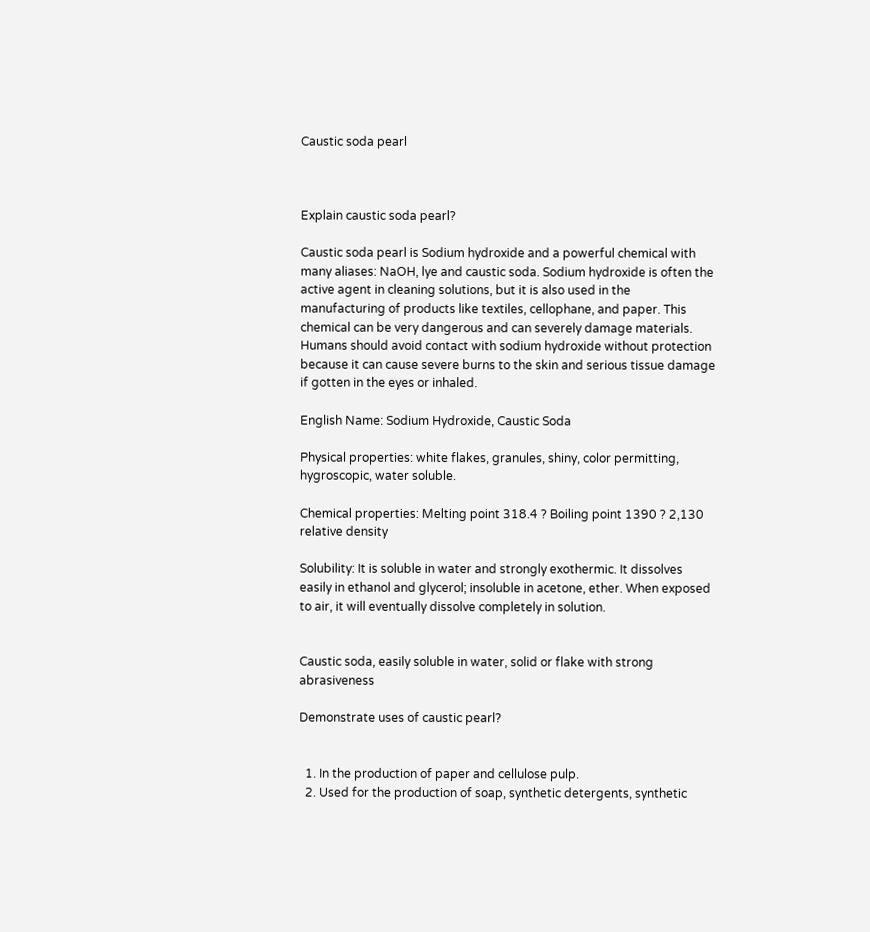Caustic soda pearl



Explain caustic soda pearl?

Caustic soda pearl is Sodium hydroxide and a powerful chemical with many aliases: NaOH, lye and caustic soda. Sodium hydroxide is often the active agent in cleaning solutions, but it is also used in the manufacturing of products like textiles, cellophane, and paper. This chemical can be very dangerous and can severely damage materials. Humans should avoid contact with sodium hydroxide without protection because it can cause severe burns to the skin and serious tissue damage if gotten in the eyes or inhaled.

English Name: Sodium Hydroxide, Caustic Soda

Physical properties: white flakes, granules, shiny, color permitting, hygroscopic, water soluble.

Chemical properties: Melting point 318.4 ? Boiling point 1390 ? 2,130 relative density

Solubility: It is soluble in water and strongly exothermic. It dissolves easily in ethanol and glycerol; insoluble in acetone, ether. When exposed to air, it will eventually dissolve completely in solution.


Caustic soda, easily soluble in water, solid or flake with strong abrasiveness

Demonstrate uses of caustic pearl?


  1. In the production of paper and cellulose pulp.
  2. Used for the production of soap, synthetic detergents, synthetic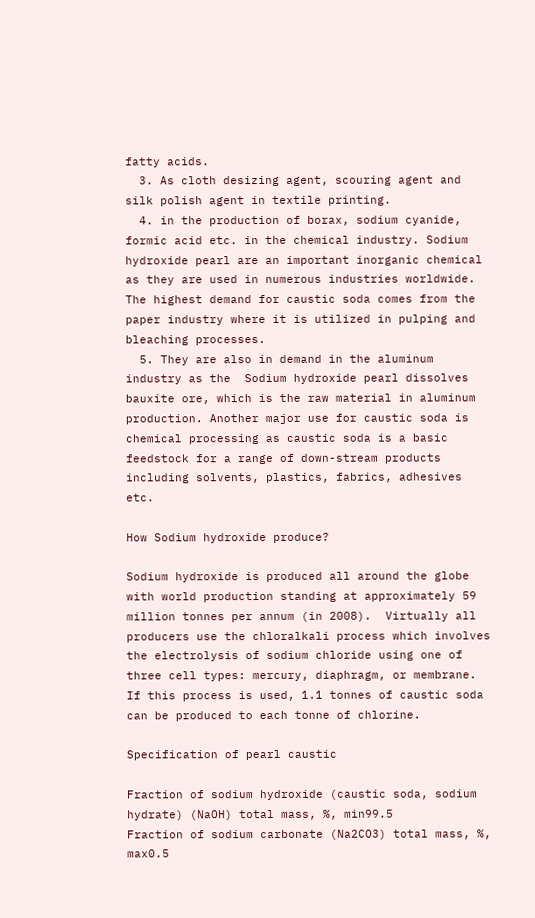fatty acids.
  3. As cloth desizing agent, scouring agent and silk polish agent in textile printing.
  4. in the production of borax, sodium cyanide, formic acid etc. in the chemical industry. Sodium hydroxide pearl are an important inorganic chemical as they are used in numerous industries worldwide. The highest demand for caustic soda comes from the paper industry where it is utilized in pulping and bleaching processes.
  5. They are also in demand in the aluminum industry as the  Sodium hydroxide pearl dissolves bauxite ore, which is the raw material in aluminum production. Another major use for caustic soda is chemical processing as caustic soda is a basic feedstock for a range of down-stream products including solvents, plastics, fabrics, adhesives etc.

How Sodium hydroxide produce?

Sodium hydroxide is produced all around the globe with world production standing at approximately 59 million tonnes per annum (in 2008).  Virtually all producers use the chloralkali process which involves the electrolysis of sodium chloride using one of three cell types: mercury, diaphragm, or membrane.  If this process is used, 1.1 tonnes of caustic soda can be produced to each tonne of chlorine.

Specification of pearl caustic

Fraction of sodium hydroxide (caustic soda, sodium hydrate) (NaOH) total mass, %, min99.5
Fraction of sodium carbonate (Na2CO3) total mass, %, max0.5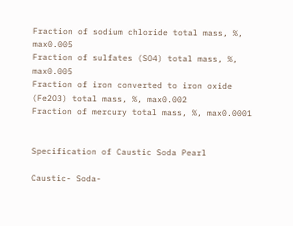Fraction of sodium chloride total mass, %, max0.005
Fraction of sulfates (SO4) total mass, %, max0.005
Fraction of iron converted to iron oxide (Fe2O3) total mass, %, max0.002
Fraction of mercury total mass, %, max0.0001


Specification of Caustic Soda Pearl

Caustic- Soda-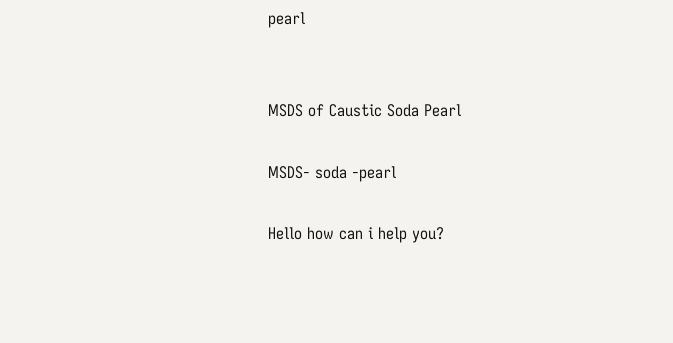pearl


MSDS of Caustic Soda Pearl

MSDS- soda -pearl

Hello how can i help you?